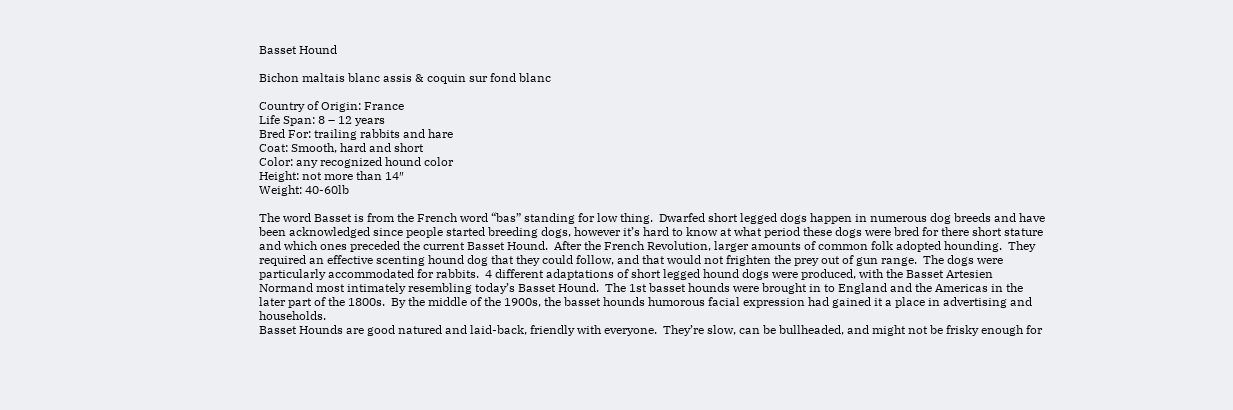Basset Hound

Bichon maltais blanc assis & coquin sur fond blanc

Country of Origin: France
Life Span: 8 – 12 years
Bred For: trailing rabbits and hare
Coat: Smooth, hard and short
Color: any recognized hound color
Height: not more than 14″
Weight: 40-60lb

The word Basset is from the French word “bas” standing for low thing.  Dwarfed short legged dogs happen in numerous dog breeds and have been acknowledged since people started breeding dogs, however it’s hard to know at what period these dogs were bred for there short stature and which ones preceded the current Basset Hound.  After the French Revolution, larger amounts of common folk adopted hounding.  They required an effective scenting hound dog that they could follow, and that would not frighten the prey out of gun range.  The dogs were particularly accommodated for rabbits.  4 different adaptations of short legged hound dogs were produced, with the Basset Artesien Normand most intimately resembling today’s Basset Hound.  The 1st basset hounds were brought in to England and the Americas in the later part of the 1800s.  By the middle of the 1900s, the basset hounds humorous facial expression had gained it a place in advertising and households.
Basset Hounds are good natured and laid-back, friendly with everyone.  They’re slow, can be bullheaded, and might not be frisky enough for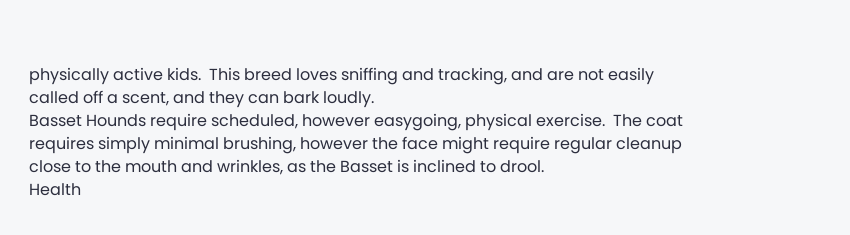physically active kids.  This breed loves sniffing and tracking, and are not easily called off a scent, and they can bark loudly.
Basset Hounds require scheduled, however easygoing, physical exercise.  The coat requires simply minimal brushing, however the face might require regular cleanup close to the mouth and wrinkles, as the Basset is inclined to drool.
Health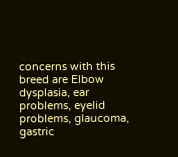concerns with this breed are Elbow dysplasia, ear problems, eyelid problems, glaucoma, gastric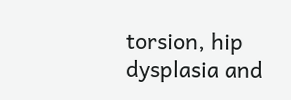torsion, hip dysplasia and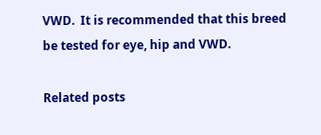VWD.  It is recommended that this breed be tested for eye, hip and VWD.

Related posts